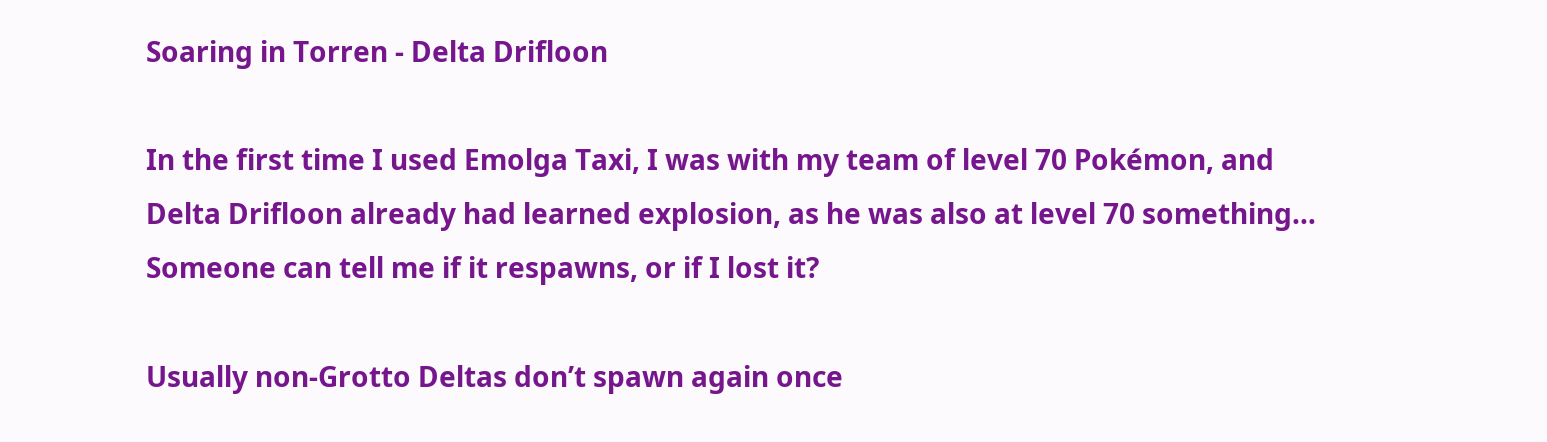Soaring in Torren - Delta Drifloon

In the first time I used Emolga Taxi, I was with my team of level 70 Pokémon, and Delta Drifloon already had learned explosion, as he was also at level 70 something… Someone can tell me if it respawns, or if I lost it?

Usually non-Grotto Deltas don’t spawn again once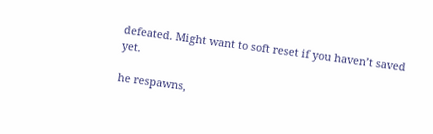defeated. Might want to soft reset if you haven’t saved yet.

he respawns,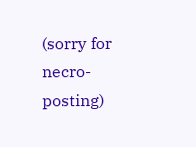(sorry for necro-posting)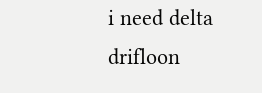i need delta drifloon